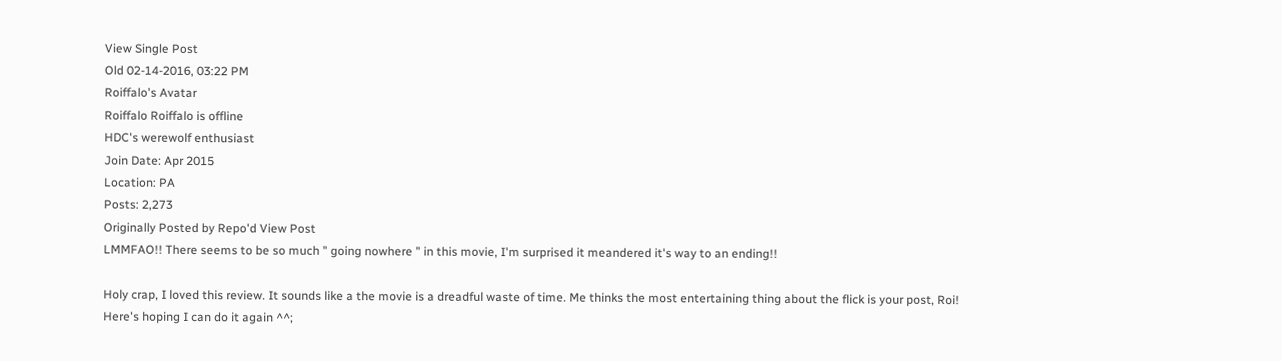View Single Post
Old 02-14-2016, 03:22 PM
Roiffalo's Avatar
Roiffalo Roiffalo is offline
HDC's werewolf enthusiast
Join Date: Apr 2015
Location: PA
Posts: 2,273
Originally Posted by Repo'd View Post
LMMFAO!! There seems to be so much " going nowhere " in this movie, I'm surprised it meandered it's way to an ending!!

Holy crap, I loved this review. It sounds like a the movie is a dreadful waste of time. Me thinks the most entertaining thing about the flick is your post, Roi!
Here's hoping I can do it again ^^;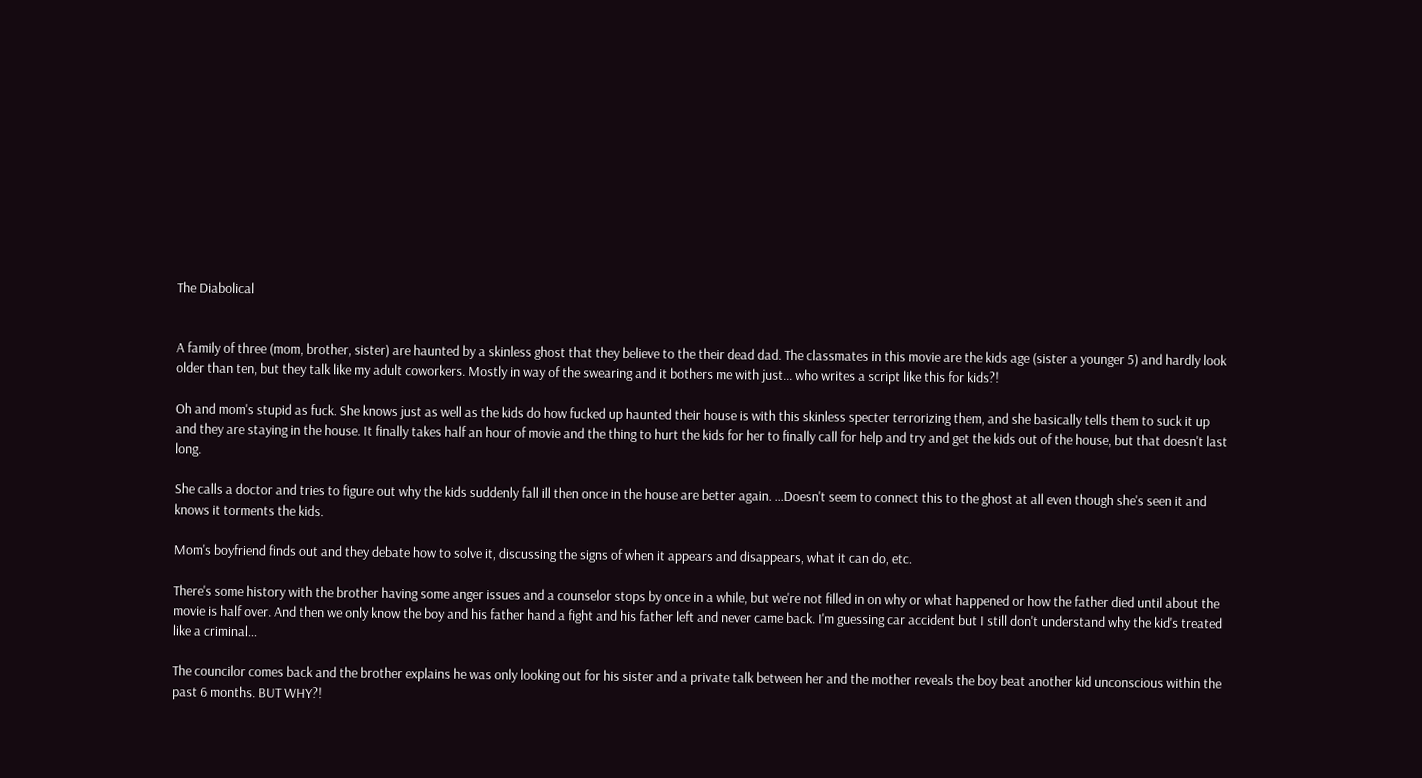The Diabolical


A family of three (mom, brother, sister) are haunted by a skinless ghost that they believe to the their dead dad. The classmates in this movie are the kids age (sister a younger 5) and hardly look older than ten, but they talk like my adult coworkers. Mostly in way of the swearing and it bothers me with just... who writes a script like this for kids?!

Oh and mom's stupid as fuck. She knows just as well as the kids do how fucked up haunted their house is with this skinless specter terrorizing them, and she basically tells them to suck it up and they are staying in the house. It finally takes half an hour of movie and the thing to hurt the kids for her to finally call for help and try and get the kids out of the house, but that doesn't last long.

She calls a doctor and tries to figure out why the kids suddenly fall ill then once in the house are better again. ...Doesn't seem to connect this to the ghost at all even though she's seen it and knows it torments the kids.

Mom's boyfriend finds out and they debate how to solve it, discussing the signs of when it appears and disappears, what it can do, etc.

There's some history with the brother having some anger issues and a counselor stops by once in a while, but we're not filled in on why or what happened or how the father died until about the movie is half over. And then we only know the boy and his father hand a fight and his father left and never came back. I'm guessing car accident but I still don't understand why the kid's treated like a criminal...

The councilor comes back and the brother explains he was only looking out for his sister and a private talk between her and the mother reveals the boy beat another kid unconscious within the past 6 months. BUT WHY?!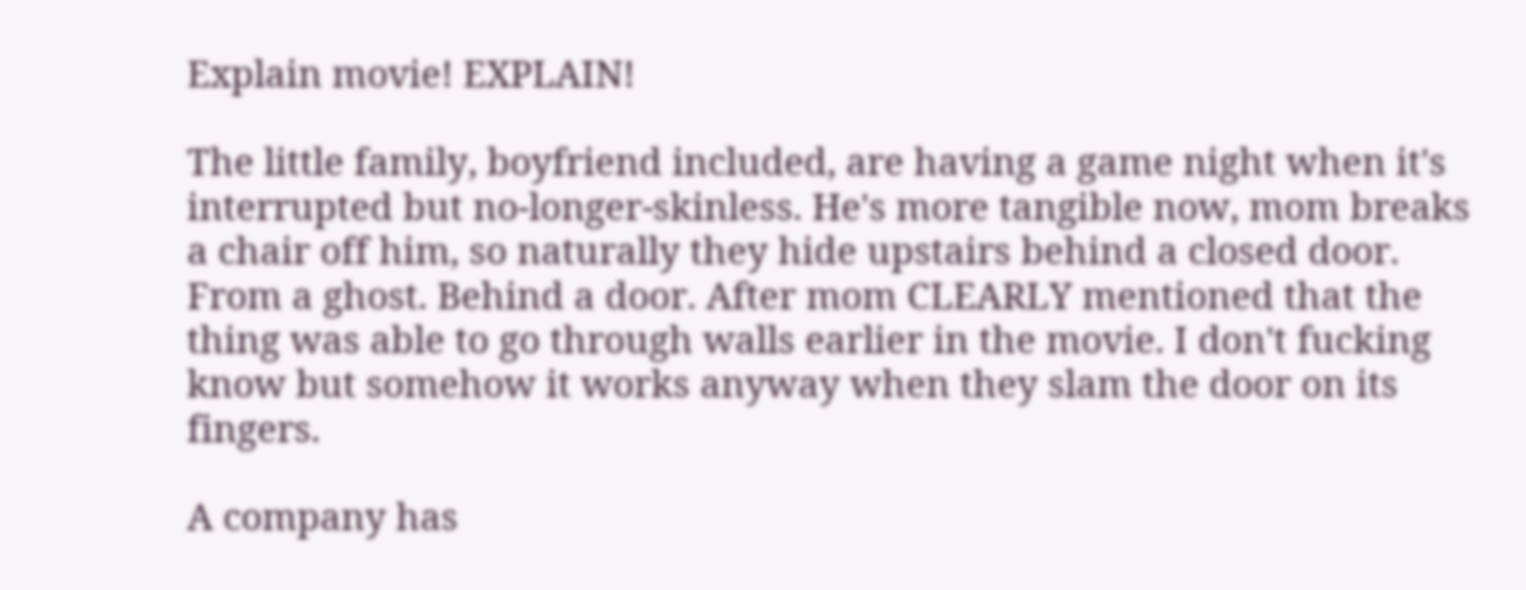Explain movie! EXPLAIN!

The little family, boyfriend included, are having a game night when it's interrupted but no-longer-skinless. He's more tangible now, mom breaks a chair off him, so naturally they hide upstairs behind a closed door. From a ghost. Behind a door. After mom CLEARLY mentioned that the thing was able to go through walls earlier in the movie. I don't fucking know but somehow it works anyway when they slam the door on its fingers.

A company has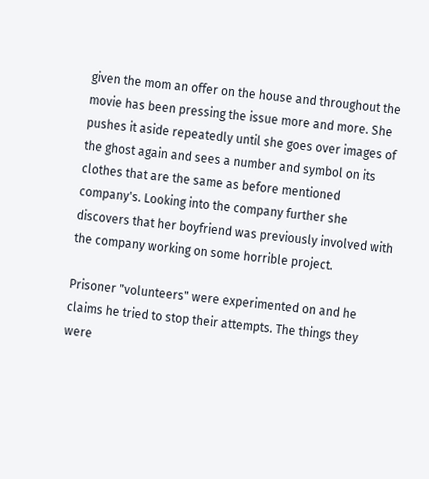given the mom an offer on the house and throughout the movie has been pressing the issue more and more. She pushes it aside repeatedly until she goes over images of the ghost again and sees a number and symbol on its clothes that are the same as before mentioned company's. Looking into the company further she discovers that her boyfriend was previously involved with the company working on some horrible project.

Prisoner "volunteers" were experimented on and he claims he tried to stop their attempts. The things they were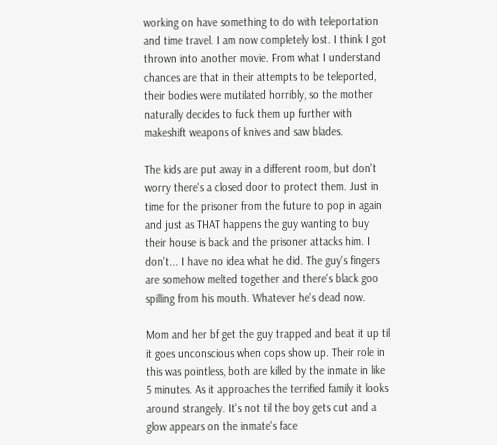working on have something to do with teleportation and time travel. I am now completely lost. I think I got thrown into another movie. From what I understand chances are that in their attempts to be teleported, their bodies were mutilated horribly, so the mother naturally decides to fuck them up further with makeshift weapons of knives and saw blades.

The kids are put away in a different room, but don't worry there's a closed door to protect them. Just in time for the prisoner from the future to pop in again and just as THAT happens the guy wanting to buy their house is back and the prisoner attacks him. I don't... I have no idea what he did. The guy's fingers are somehow melted together and there's black goo spilling from his mouth. Whatever he's dead now.

Mom and her bf get the guy trapped and beat it up til it goes unconscious when cops show up. Their role in this was pointless, both are killed by the inmate in like 5 minutes. As it approaches the terrified family it looks around strangely. It's not til the boy gets cut and a glow appears on the inmate's face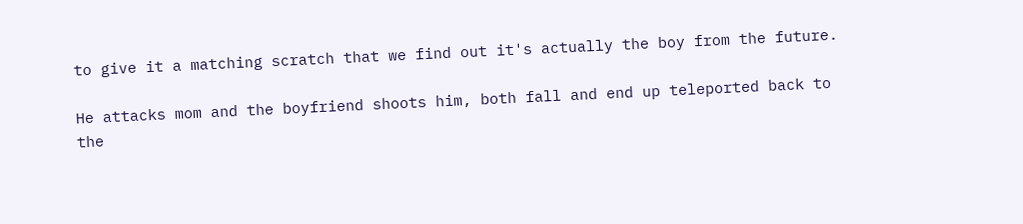to give it a matching scratch that we find out it's actually the boy from the future.

He attacks mom and the boyfriend shoots him, both fall and end up teleported back to the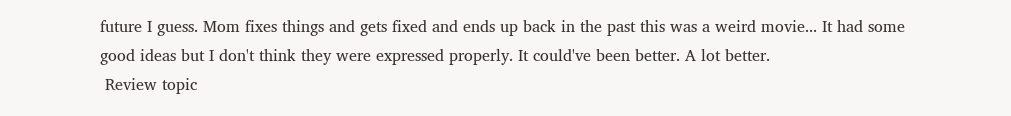future I guess. Mom fixes things and gets fixed and ends up back in the past this was a weird movie... It had some good ideas but I don't think they were expressed properly. It could've been better. A lot better.
 Review topic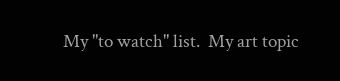My "to watch" list.  My art topic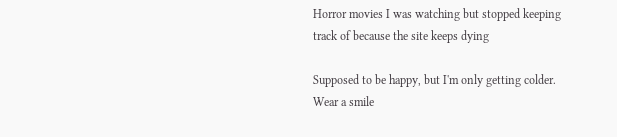Horror movies I was watching but stopped keeping track of because the site keeps dying

Supposed to be happy, but I'm only getting colder. Wear a smile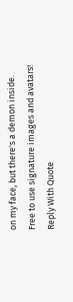on my face, but there's a demon inside.
Free to use signature images and avatars!
Reply With Quote